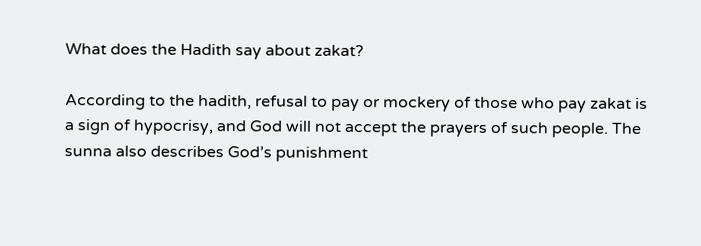What does the Hadith say about zakat?

According to the hadith, refusal to pay or mockery of those who pay zakat is a sign of hypocrisy, and God will not accept the prayers of such people. The sunna also describes God’s punishment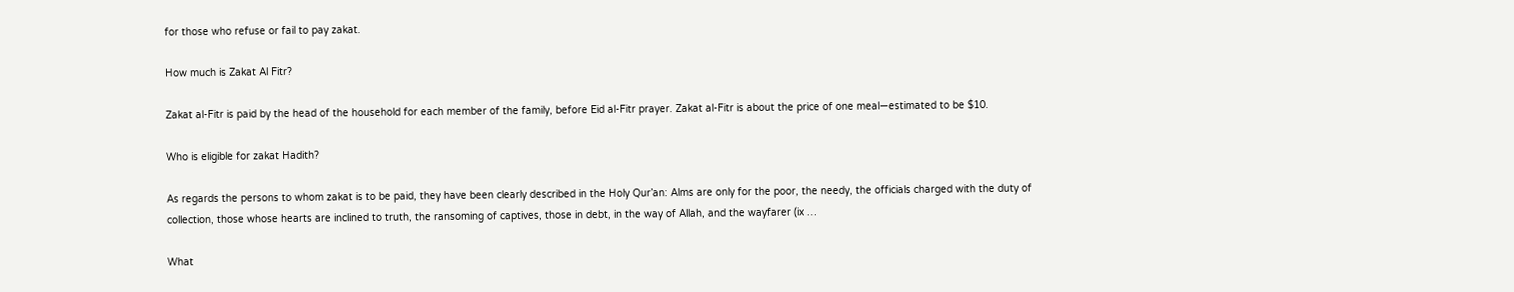for those who refuse or fail to pay zakat.

How much is Zakat Al Fitr?

Zakat al-Fitr is paid by the head of the household for each member of the family, before Eid al-Fitr prayer. Zakat al-Fitr is about the price of one meal—estimated to be $10.

Who is eligible for zakat Hadith?

As regards the persons to whom zakat is to be paid, they have been clearly described in the Holy Qur’an: Alms are only for the poor, the needy, the officials charged with the duty of collection, those whose hearts are inclined to truth, the ransoming of captives, those in debt, in the way of Allah, and the wayfarer (ix …

What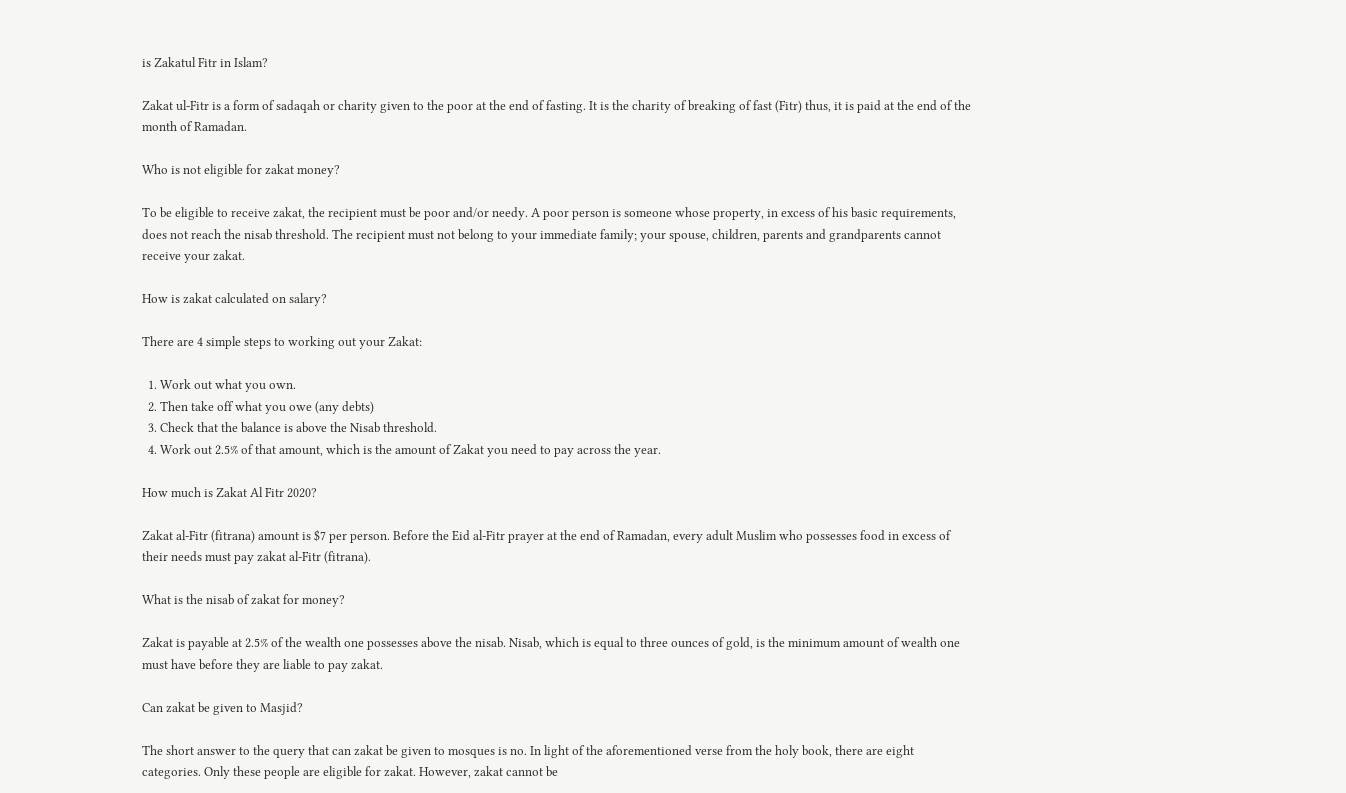is Zakatul Fitr in Islam?

Zakat ul-Fitr is a form of sadaqah or charity given to the poor at the end of fasting. It is the charity of breaking of fast (Fitr) thus, it is paid at the end of the month of Ramadan.

Who is not eligible for zakat money?

To be eligible to receive zakat, the recipient must be poor and/or needy. A poor person is someone whose property, in excess of his basic requirements, does not reach the nisab threshold. The recipient must not belong to your immediate family; your spouse, children, parents and grandparents cannot receive your zakat.

How is zakat calculated on salary?

There are 4 simple steps to working out your Zakat:

  1. Work out what you own.
  2. Then take off what you owe (any debts)
  3. Check that the balance is above the Nisab threshold.
  4. Work out 2.5% of that amount, which is the amount of Zakat you need to pay across the year.

How much is Zakat Al Fitr 2020?

Zakat al-Fitr (fitrana) amount is $7 per person. Before the Eid al-Fitr prayer at the end of Ramadan, every adult Muslim who possesses food in excess of their needs must pay zakat al-Fitr (fitrana).

What is the nisab of zakat for money?

Zakat is payable at 2.5% of the wealth one possesses above the nisab. Nisab, which is equal to three ounces of gold, is the minimum amount of wealth one must have before they are liable to pay zakat.

Can zakat be given to Masjid?

The short answer to the query that can zakat be given to mosques is no. In light of the aforementioned verse from the holy book, there are eight categories. Only these people are eligible for zakat. However, zakat cannot be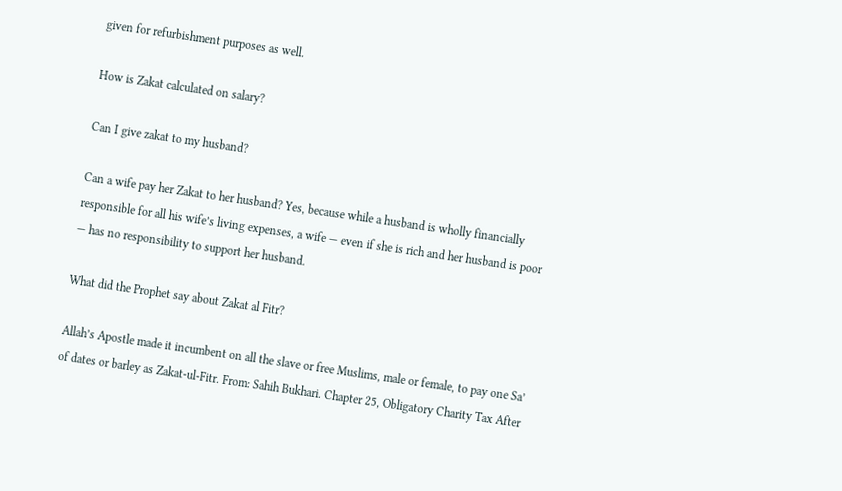given for refurbishment purposes as well.

How is Zakat calculated on salary?

Can I give zakat to my husband?

Can a wife pay her Zakat to her husband? Yes, because while a husband is wholly financially responsible for all his wife’s living expenses, a wife — even if she is rich and her husband is poor — has no responsibility to support her husband.

What did the Prophet say about Zakat al Fitr?

Allah’s Apostle made it incumbent on all the slave or free Muslims, male or female, to pay one Sa’ of dates or barley as Zakat-ul-Fitr. From: Sahih Bukhari. Chapter 25, Obligatory Charity Tax After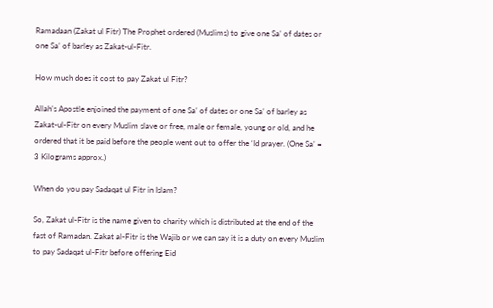Ramadaan (Zakat ul Fitr) The Prophet ordered (Muslims) to give one Sa’ of dates or one Sa’ of barley as Zakat-ul-Fitr.

How much does it cost to pay Zakat ul Fitr?

Allah’s Apostle enjoined the payment of one Sa’ of dates or one Sa’ of barley as Zakat-ul-Fitr on every Muslim slave or free, male or female, young or old, and he ordered that it be paid before the people went out to offer the ‘Id prayer. (One Sa’ = 3 Kilograms approx.)

When do you pay Sadaqat ul Fitr in Islam?

So, Zakat ul-Fitr is the name given to charity which is distributed at the end of the fast of Ramadan. Zakat al-Fitr is the Wajib or we can say it is a duty on every Muslim to pay Sadaqat ul-Fitr before offering Eid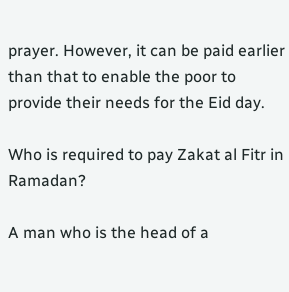prayer. However, it can be paid earlier than that to enable the poor to provide their needs for the Eid day.

Who is required to pay Zakat al Fitr in Ramadan?

A man who is the head of a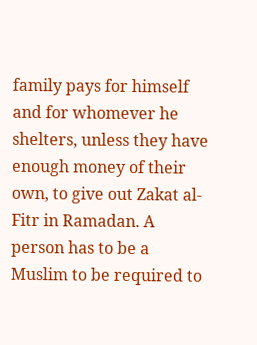family pays for himself and for whomever he shelters, unless they have enough money of their own, to give out Zakat al-Fitr in Ramadan. A person has to be a Muslim to be required to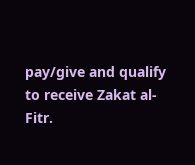pay/give and qualify to receive Zakat al-Fitr.